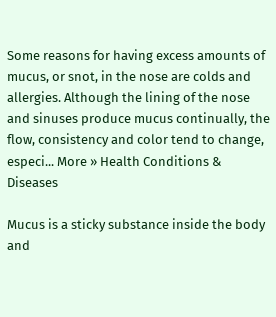Some reasons for having excess amounts of mucus, or snot, in the nose are colds and allergies. Although the lining of the nose and sinuses produce mucus continually, the flow, consistency and color tend to change, especi... More » Health Conditions & Diseases

Mucus is a sticky substance inside the body and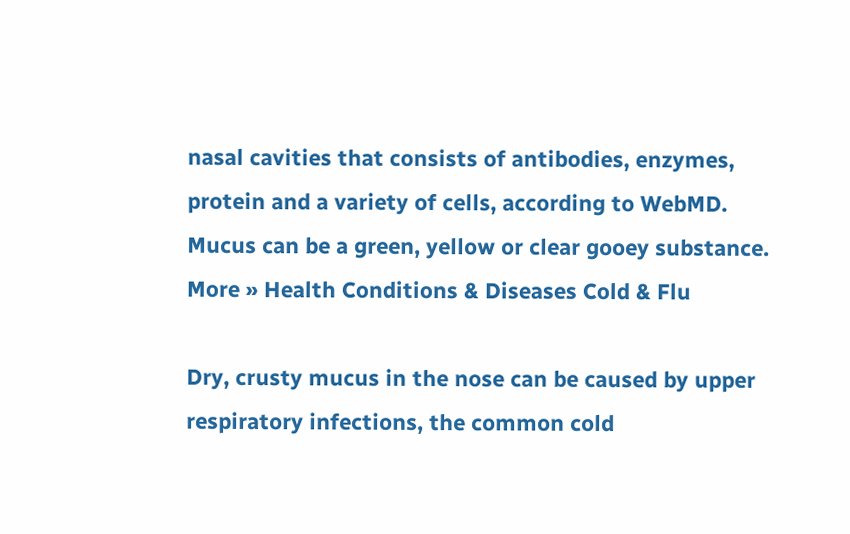nasal cavities that consists of antibodies, enzymes, protein and a variety of cells, according to WebMD. Mucus can be a green, yellow or clear gooey substance. More » Health Conditions & Diseases Cold & Flu

Dry, crusty mucus in the nose can be caused by upper respiratory infections, the common cold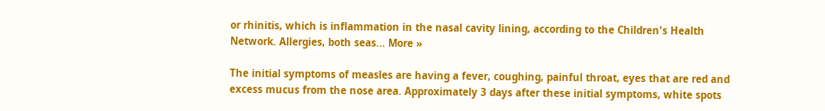or rhinitis, which is inflammation in the nasal cavity lining, according to the Children's Health Network. Allergies, both seas... More »

The initial symptoms of measles are having a fever, coughing, painful throat, eyes that are red and excess mucus from the nose area. Approximately 3 days after these initial symptoms, white spots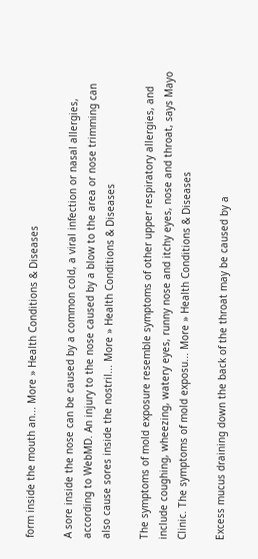form inside the mouth an... More » Health Conditions & Diseases

A sore inside the nose can be caused by a common cold, a viral infection or nasal allergies, according to WebMD. An injury to the nose caused by a blow to the area or nose trimming can also cause sores inside the nostril... More » Health Conditions & Diseases

The symptoms of mold exposure resemble symptoms of other upper respiratory allergies, and include coughing, wheezing, watery eyes, runny nose and itchy eyes, nose and throat, says Mayo Clinic. The symptoms of mold exposu... More » Health Conditions & Diseases

Excess mucus draining down the back of the throat may be caused by a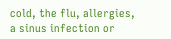cold, the flu, allergies, a sinus infection or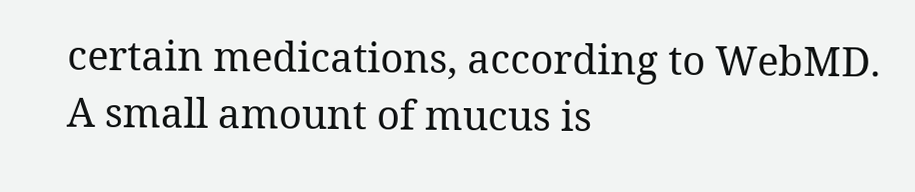certain medications, according to WebMD. A small amount of mucus is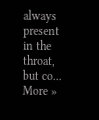always present in the throat, but co... More »